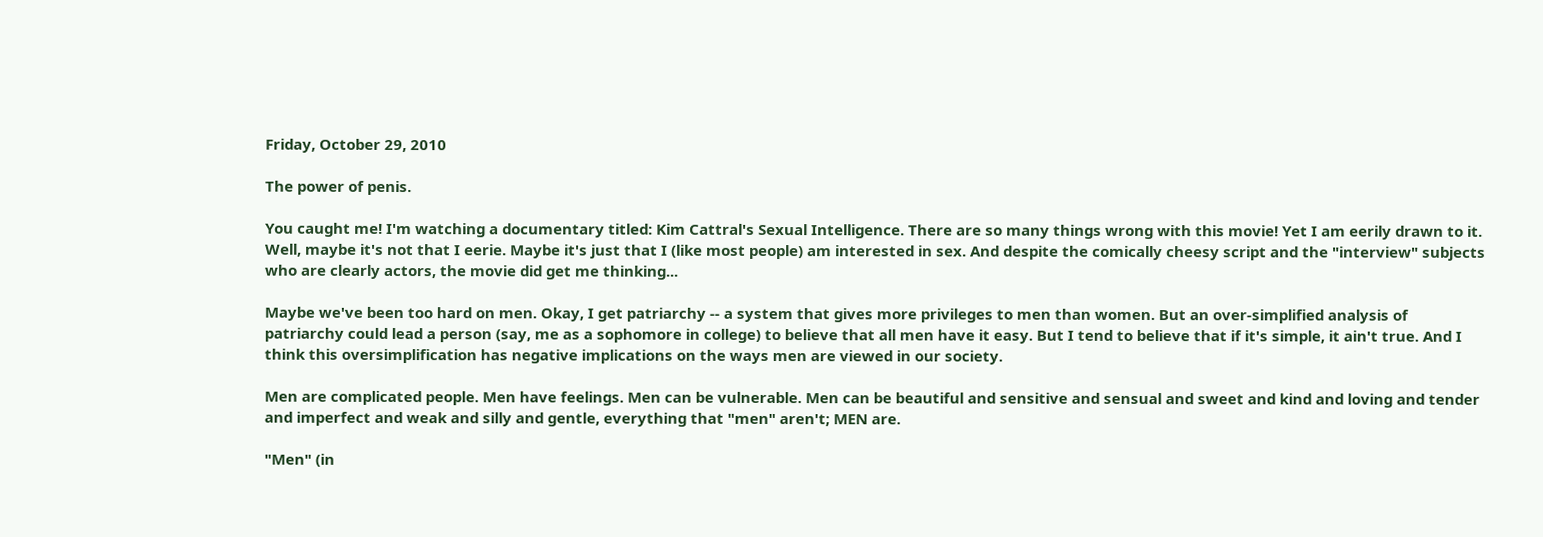Friday, October 29, 2010

The power of penis.

You caught me! I'm watching a documentary titled: Kim Cattral's Sexual Intelligence. There are so many things wrong with this movie! Yet I am eerily drawn to it. Well, maybe it's not that I eerie. Maybe it's just that I (like most people) am interested in sex. And despite the comically cheesy script and the "interview" subjects who are clearly actors, the movie did get me thinking...

Maybe we've been too hard on men. Okay, I get patriarchy -- a system that gives more privileges to men than women. But an over-simplified analysis of patriarchy could lead a person (say, me as a sophomore in college) to believe that all men have it easy. But I tend to believe that if it's simple, it ain't true. And I think this oversimplification has negative implications on the ways men are viewed in our society.

Men are complicated people. Men have feelings. Men can be vulnerable. Men can be beautiful and sensitive and sensual and sweet and kind and loving and tender and imperfect and weak and silly and gentle, everything that "men" aren't; MEN are.

"Men" (in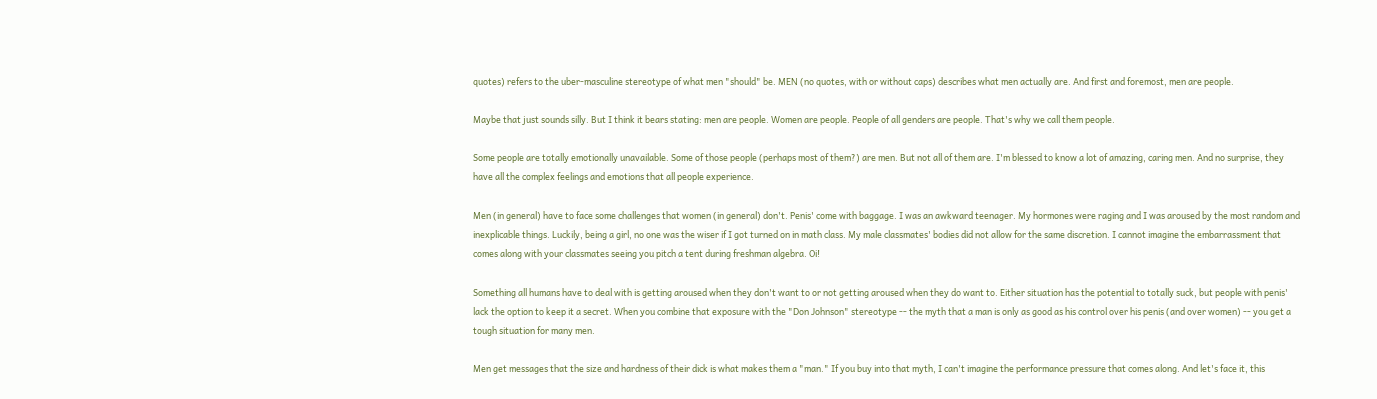quotes) refers to the uber-masculine stereotype of what men "should" be. MEN (no quotes, with or without caps) describes what men actually are. And first and foremost, men are people.

Maybe that just sounds silly. But I think it bears stating: men are people. Women are people. People of all genders are people. That's why we call them people.

Some people are totally emotionally unavailable. Some of those people (perhaps most of them?) are men. But not all of them are. I'm blessed to know a lot of amazing, caring men. And no surprise, they have all the complex feelings and emotions that all people experience.

Men (in general) have to face some challenges that women (in general) don't. Penis' come with baggage. I was an awkward teenager. My hormones were raging and I was aroused by the most random and inexplicable things. Luckily, being a girl, no one was the wiser if I got turned on in math class. My male classmates' bodies did not allow for the same discretion. I cannot imagine the embarrassment that comes along with your classmates seeing you pitch a tent during freshman algebra. Oi!

Something all humans have to deal with is getting aroused when they don't want to or not getting aroused when they do want to. Either situation has the potential to totally suck, but people with penis' lack the option to keep it a secret. When you combine that exposure with the "Don Johnson" stereotype -- the myth that a man is only as good as his control over his penis (and over women) -- you get a tough situation for many men.

Men get messages that the size and hardness of their dick is what makes them a "man." If you buy into that myth, I can't imagine the performance pressure that comes along. And let's face it, this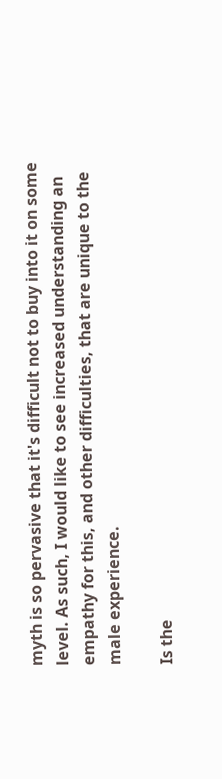myth is so pervasive that it's difficult not to buy into it on some level. As such, I would like to see increased understanding an empathy for this, and other difficulties, that are unique to the male experience.

Is the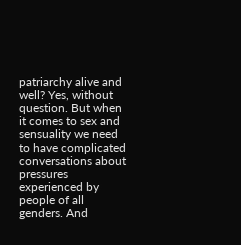patriarchy alive and well? Yes, without question. But when it comes to sex and sensuality we need to have complicated conversations about pressures experienced by people of all genders. And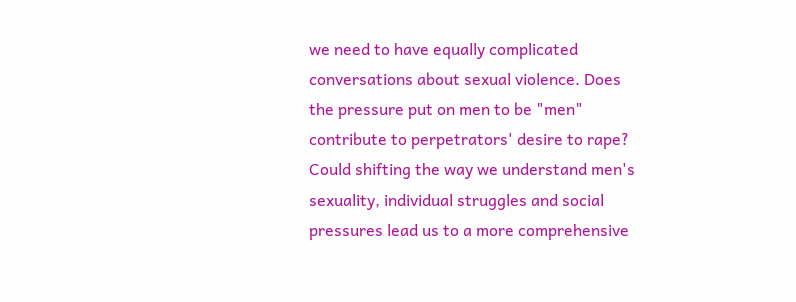we need to have equally complicated conversations about sexual violence. Does the pressure put on men to be "men" contribute to perpetrators' desire to rape? Could shifting the way we understand men's sexuality, individual struggles and social pressures lead us to a more comprehensive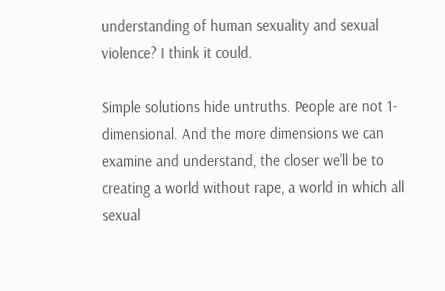understanding of human sexuality and sexual violence? I think it could.

Simple solutions hide untruths. People are not 1-dimensional. And the more dimensions we can examine and understand, the closer we'll be to creating a world without rape, a world in which all sexual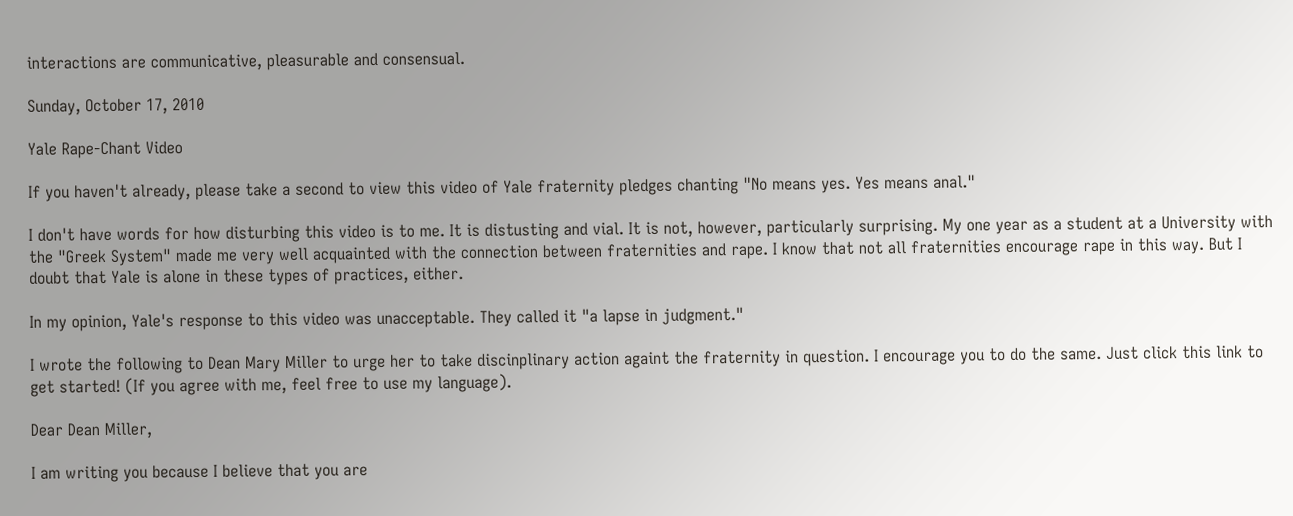interactions are communicative, pleasurable and consensual.

Sunday, October 17, 2010

Yale Rape-Chant Video

If you haven't already, please take a second to view this video of Yale fraternity pledges chanting "No means yes. Yes means anal."

I don't have words for how disturbing this video is to me. It is distusting and vial. It is not, however, particularly surprising. My one year as a student at a University with the "Greek System" made me very well acquainted with the connection between fraternities and rape. I know that not all fraternities encourage rape in this way. But I doubt that Yale is alone in these types of practices, either.

In my opinion, Yale's response to this video was unacceptable. They called it "a lapse in judgment."

I wrote the following to Dean Mary Miller to urge her to take discinplinary action againt the fraternity in question. I encourage you to do the same. Just click this link to get started! (If you agree with me, feel free to use my language).

Dear Dean Miller,

I am writing you because I believe that you are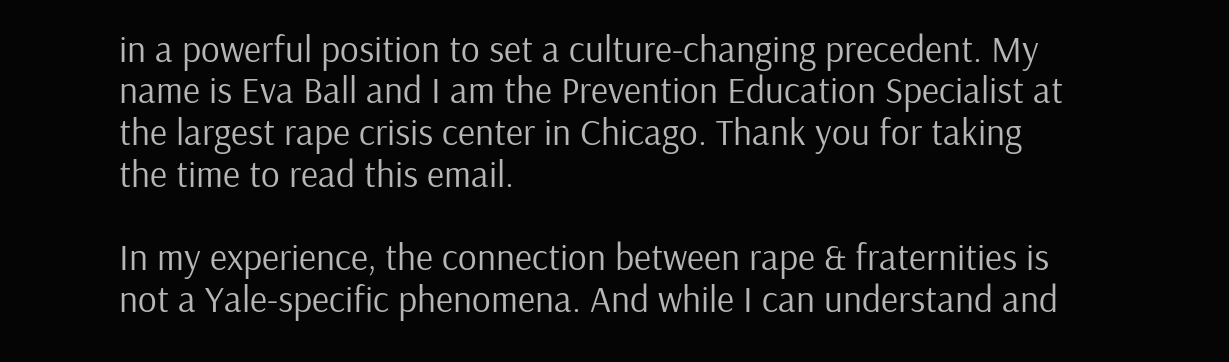in a powerful position to set a culture-changing precedent. My name is Eva Ball and I am the Prevention Education Specialist at the largest rape crisis center in Chicago. Thank you for taking the time to read this email.

In my experience, the connection between rape & fraternities is not a Yale-specific phenomena. And while I can understand and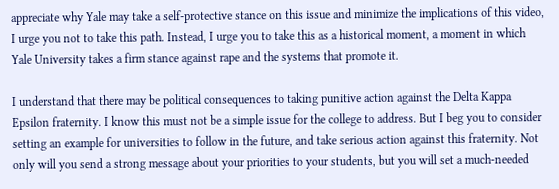appreciate why Yale may take a self-protective stance on this issue and minimize the implications of this video, I urge you not to take this path. Instead, I urge you to take this as a historical moment, a moment in which Yale University takes a firm stance against rape and the systems that promote it.

I understand that there may be political consequences to taking punitive action against the Delta Kappa Epsilon fraternity. I know this must not be a simple issue for the college to address. But I beg you to consider setting an example for universities to follow in the future, and take serious action against this fraternity. Not only will you send a strong message about your priorities to your students, but you will set a much-needed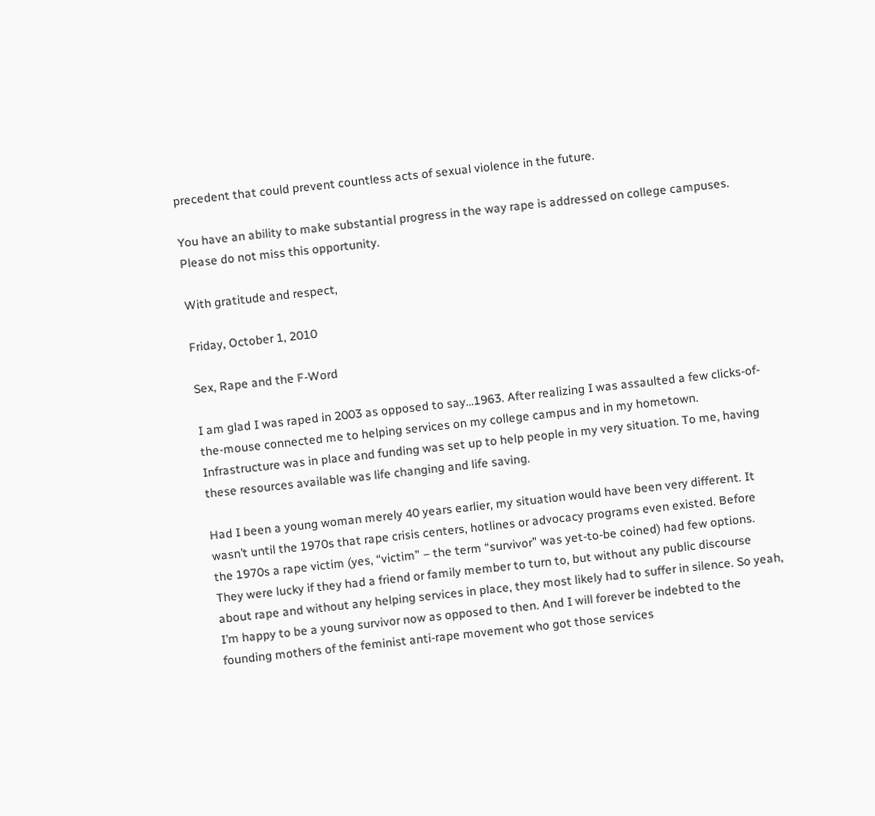precedent that could prevent countless acts of sexual violence in the future.

You have an ability to make substantial progress in the way rape is addressed on college campuses. Please do not miss this opportunity.

With gratitude and respect,

Friday, October 1, 2010

Sex, Rape and the F-Word

I am glad I was raped in 2003 as opposed to say…1963. After realizing I was assaulted a few clicks-of-the-mouse connected me to helping services on my college campus and in my hometown. Infrastructure was in place and funding was set up to help people in my very situation. To me, having these resources available was life changing and life saving.

Had I been a young woman merely 40 years earlier, my situation would have been very different. It wasn’t until the 1970s that rape crisis centers, hotlines or advocacy programs even existed. Before the 1970s a rape victim (yes, “victim” – the term “survivor” was yet-to-be coined) had few options. They were lucky if they had a friend or family member to turn to, but without any public discourse about rape and without any helping services in place, they most likely had to suffer in silence. So yeah, I’m happy to be a young survivor now as opposed to then. And I will forever be indebted to the founding mothers of the feminist anti-rape movement who got those services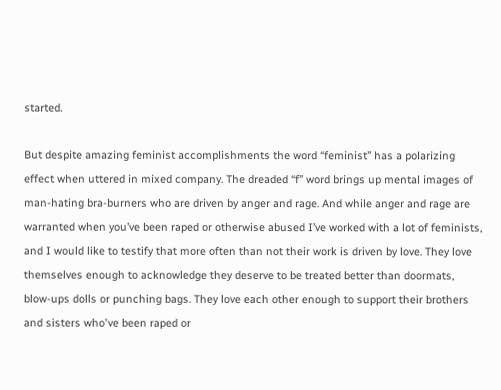started.

But despite amazing feminist accomplishments the word “feminist” has a polarizing effect when uttered in mixed company. The dreaded “f” word brings up mental images of man-hating bra-burners who are driven by anger and rage. And while anger and rage are warranted when you’ve been raped or otherwise abused I’ve worked with a lot of feminists, and I would like to testify that more often than not their work is driven by love. They love themselves enough to acknowledge they deserve to be treated better than doormats, blow-ups dolls or punching bags. They love each other enough to support their brothers and sisters who've been raped or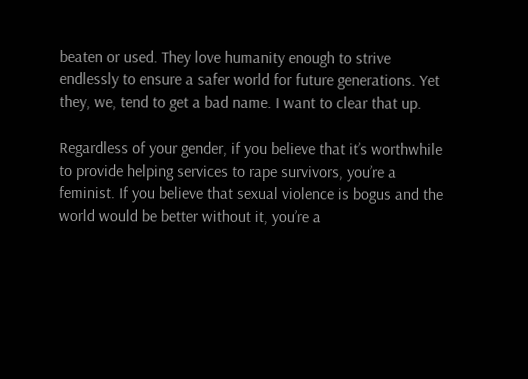beaten or used. They love humanity enough to strive endlessly to ensure a safer world for future generations. Yet they, we, tend to get a bad name. I want to clear that up.

Regardless of your gender, if you believe that it’s worthwhile to provide helping services to rape survivors, you’re a feminist. If you believe that sexual violence is bogus and the world would be better without it, you’re a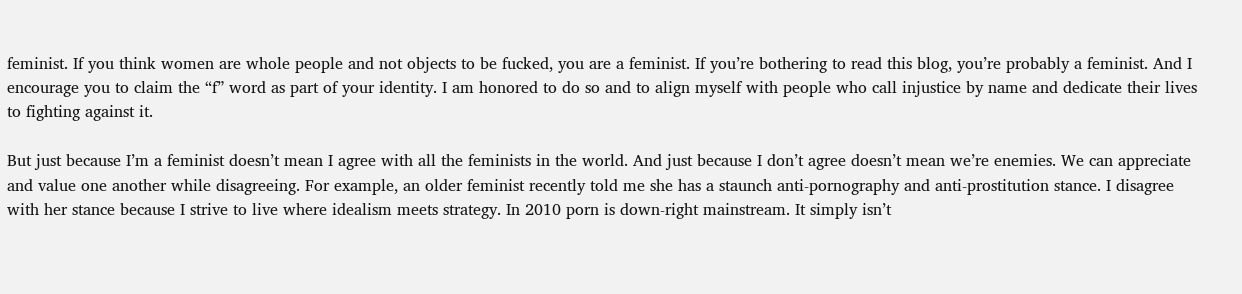feminist. If you think women are whole people and not objects to be fucked, you are a feminist. If you’re bothering to read this blog, you’re probably a feminist. And I encourage you to claim the “f” word as part of your identity. I am honored to do so and to align myself with people who call injustice by name and dedicate their lives to fighting against it.

But just because I’m a feminist doesn’t mean I agree with all the feminists in the world. And just because I don’t agree doesn’t mean we’re enemies. We can appreciate and value one another while disagreeing. For example, an older feminist recently told me she has a staunch anti-pornography and anti-prostitution stance. I disagree with her stance because I strive to live where idealism meets strategy. In 2010 porn is down-right mainstream. It simply isn’t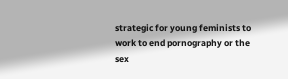strategic for young feminists to work to end pornography or the sex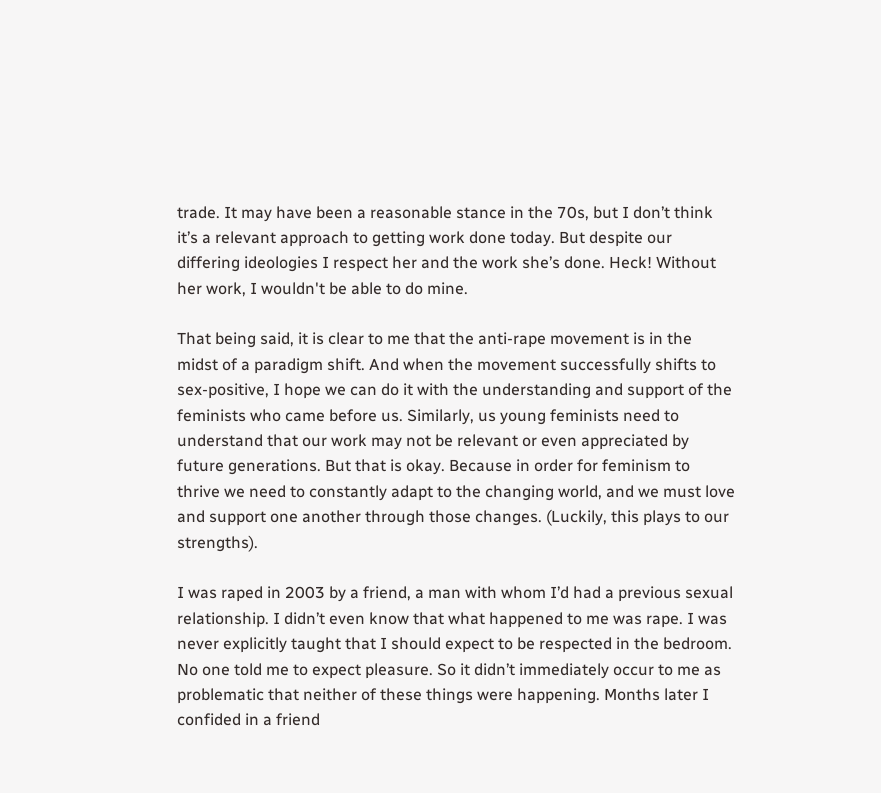trade. It may have been a reasonable stance in the 70s, but I don’t think it’s a relevant approach to getting work done today. But despite our differing ideologies I respect her and the work she’s done. Heck! Without her work, I wouldn't be able to do mine.

That being said, it is clear to me that the anti-rape movement is in the midst of a paradigm shift. And when the movement successfully shifts to sex-positive, I hope we can do it with the understanding and support of the feminists who came before us. Similarly, us young feminists need to understand that our work may not be relevant or even appreciated by future generations. But that is okay. Because in order for feminism to thrive we need to constantly adapt to the changing world, and we must love and support one another through those changes. (Luckily, this plays to our strengths).

I was raped in 2003 by a friend, a man with whom I’d had a previous sexual relationship. I didn’t even know that what happened to me was rape. I was never explicitly taught that I should expect to be respected in the bedroom. No one told me to expect pleasure. So it didn’t immediately occur to me as problematic that neither of these things were happening. Months later I confided in a friend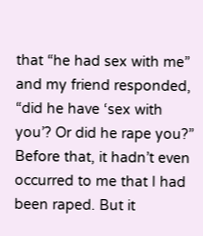that “he had sex with me” and my friend responded, “did he have ‘sex with you’? Or did he rape you?” Before that, it hadn’t even occurred to me that I had been raped. But it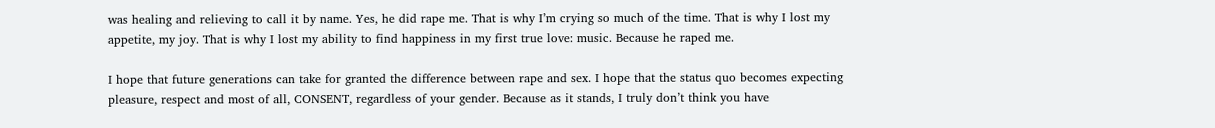was healing and relieving to call it by name. Yes, he did rape me. That is why I’m crying so much of the time. That is why I lost my appetite, my joy. That is why I lost my ability to find happiness in my first true love: music. Because he raped me.

I hope that future generations can take for granted the difference between rape and sex. I hope that the status quo becomes expecting pleasure, respect and most of all, CONSENT, regardless of your gender. Because as it stands, I truly don’t think you have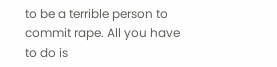to be a terrible person to commit rape. All you have to do is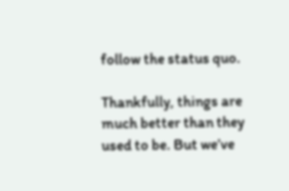follow the status quo.

Thankfully, things are much better than they used to be. But we’ve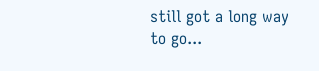still got a long way to go...